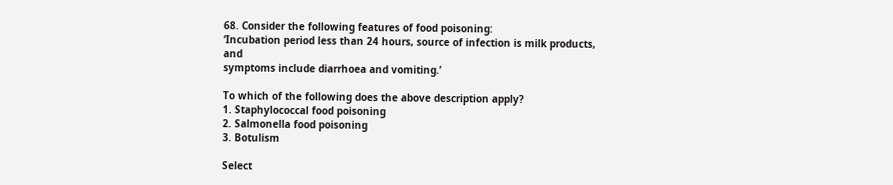68. Consider the following features of food poisoning:
‘Incubation period less than 24 hours, source of infection is milk products, and
symptoms include diarrhoea and vomiting.’

To which of the following does the above description apply?
1. Staphylococcal food poisoning
2. Salmonella food poisoning
3. Botulism

Select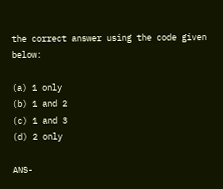the correct answer using the code given below:

(a) 1 only
(b) 1 and 2
(c) 1 and 3
(d) 2 only

ANS-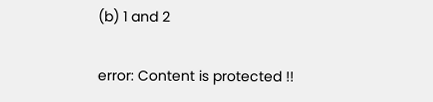(b) 1 and 2

error: Content is protected !!